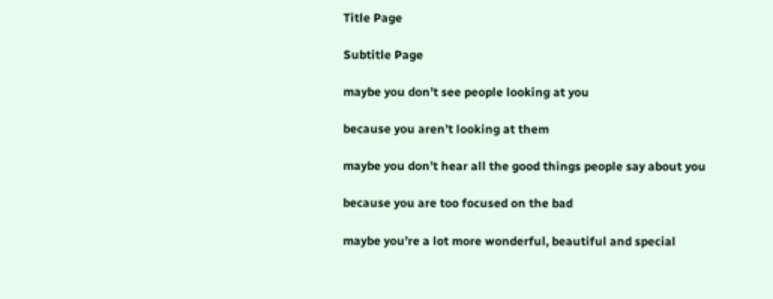Title Page

Subtitle Page

maybe you don’t see people looking at you

because you aren’t looking at them

maybe you don’t hear all the good things people say about you

because you are too focused on the bad

maybe you’re a lot more wonderful, beautiful and special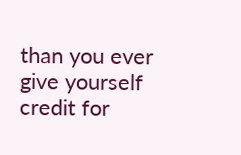than you ever give yourself credit for